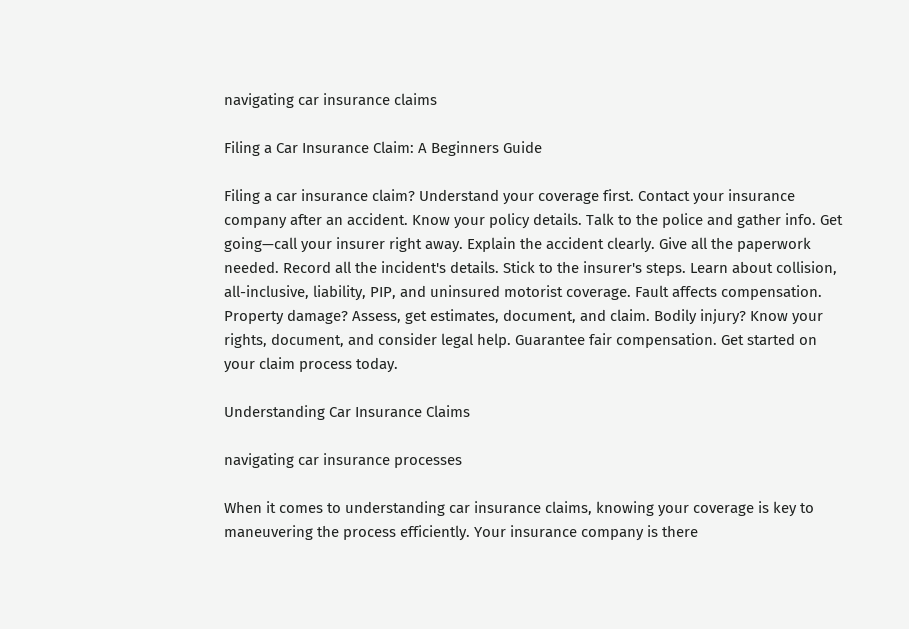navigating car insurance claims

Filing a Car Insurance Claim: A Beginners Guide

Filing a car insurance claim? Understand your coverage first. Contact your insurance company after an accident. Know your policy details. Talk to the police and gather info. Get going—call your insurer right away. Explain the accident clearly. Give all the paperwork needed. Record all the incident's details. Stick to the insurer's steps. Learn about collision, all-inclusive, liability, PIP, and uninsured motorist coverage. Fault affects compensation. Property damage? Assess, get estimates, document, and claim. Bodily injury? Know your rights, document, and consider legal help. Guarantee fair compensation. Get started on your claim process today.

Understanding Car Insurance Claims

navigating car insurance processes

When it comes to understanding car insurance claims, knowing your coverage is key to maneuvering the process efficiently. Your insurance company is there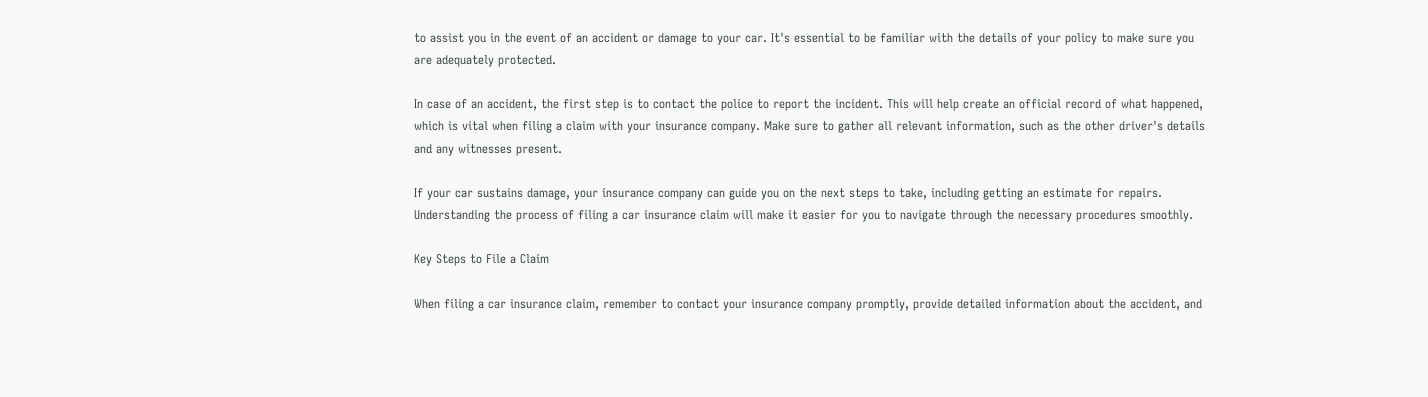to assist you in the event of an accident or damage to your car. It's essential to be familiar with the details of your policy to make sure you are adequately protected.

In case of an accident, the first step is to contact the police to report the incident. This will help create an official record of what happened, which is vital when filing a claim with your insurance company. Make sure to gather all relevant information, such as the other driver's details and any witnesses present.

If your car sustains damage, your insurance company can guide you on the next steps to take, including getting an estimate for repairs. Understanding the process of filing a car insurance claim will make it easier for you to navigate through the necessary procedures smoothly.

Key Steps to File a Claim

When filing a car insurance claim, remember to contact your insurance company promptly, provide detailed information about the accident, and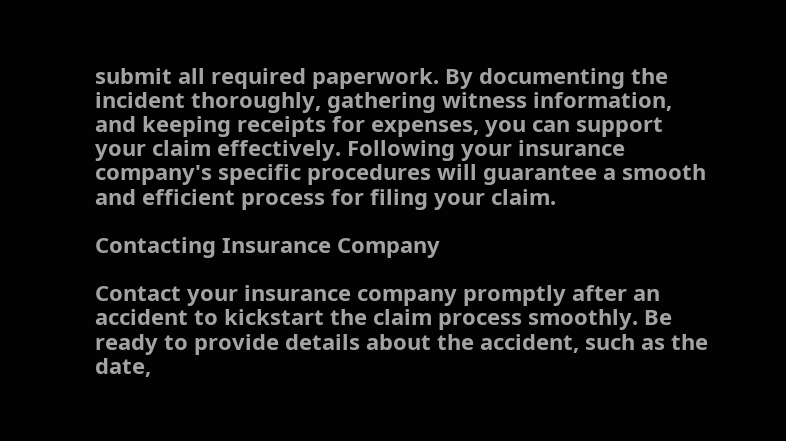submit all required paperwork. By documenting the incident thoroughly, gathering witness information, and keeping receipts for expenses, you can support your claim effectively. Following your insurance company's specific procedures will guarantee a smooth and efficient process for filing your claim.

Contacting Insurance Company

Contact your insurance company promptly after an accident to kickstart the claim process smoothly. Be ready to provide details about the accident, such as the date,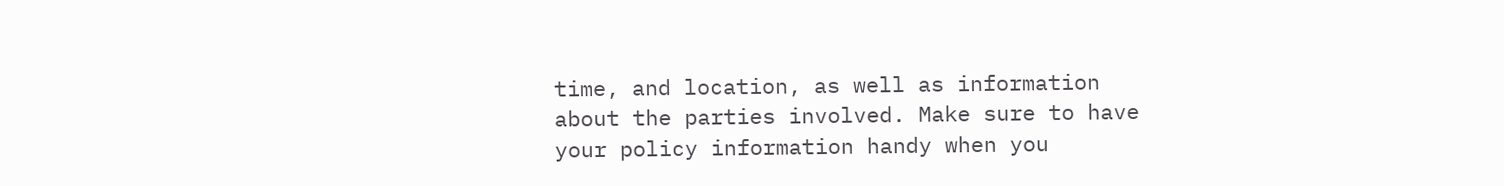time, and location, as well as information about the parties involved. Make sure to have your policy information handy when you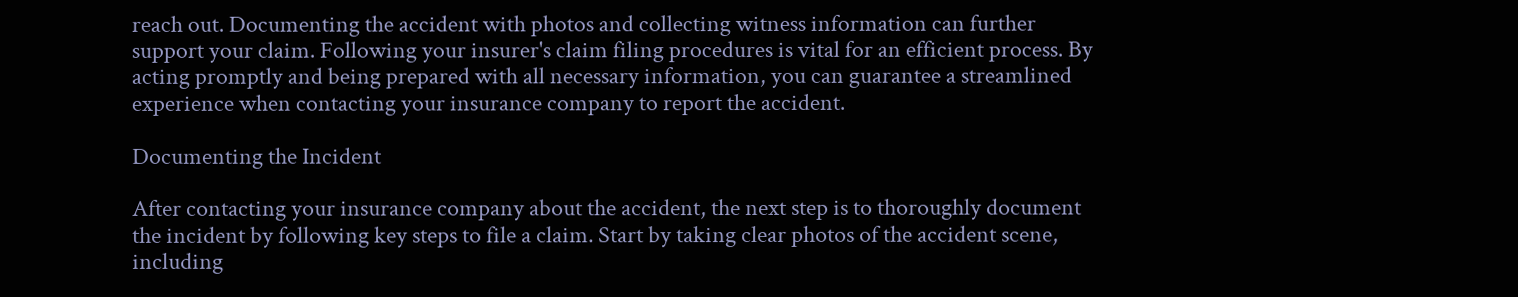reach out. Documenting the accident with photos and collecting witness information can further support your claim. Following your insurer's claim filing procedures is vital for an efficient process. By acting promptly and being prepared with all necessary information, you can guarantee a streamlined experience when contacting your insurance company to report the accident.

Documenting the Incident

After contacting your insurance company about the accident, the next step is to thoroughly document the incident by following key steps to file a claim. Start by taking clear photos of the accident scene, including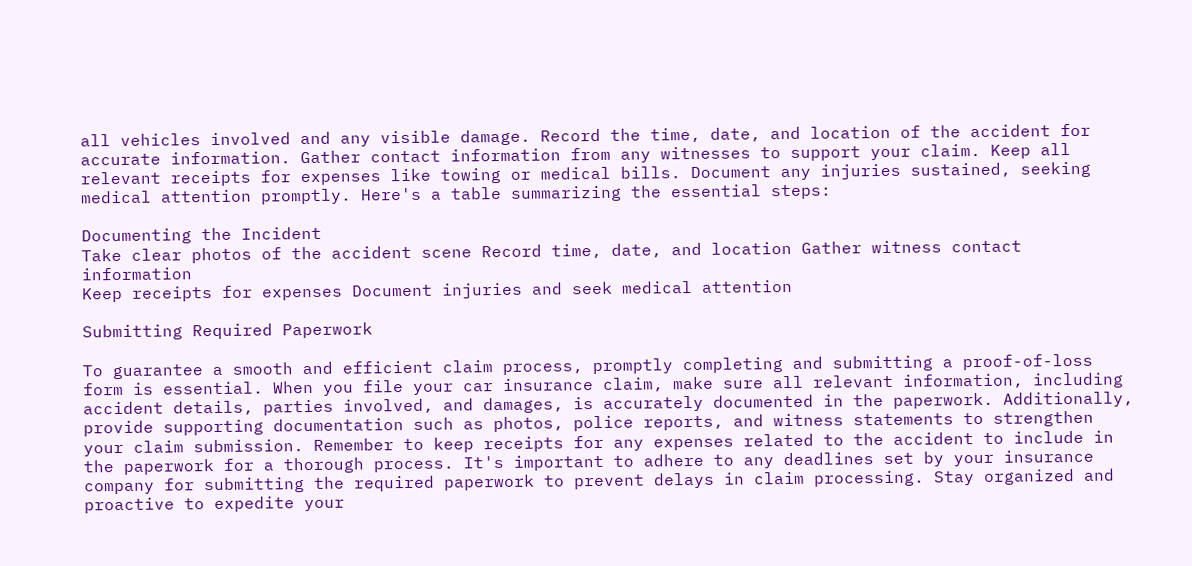all vehicles involved and any visible damage. Record the time, date, and location of the accident for accurate information. Gather contact information from any witnesses to support your claim. Keep all relevant receipts for expenses like towing or medical bills. Document any injuries sustained, seeking medical attention promptly. Here's a table summarizing the essential steps:

Documenting the Incident
Take clear photos of the accident scene Record time, date, and location Gather witness contact information
Keep receipts for expenses Document injuries and seek medical attention

Submitting Required Paperwork

To guarantee a smooth and efficient claim process, promptly completing and submitting a proof-of-loss form is essential. When you file your car insurance claim, make sure all relevant information, including accident details, parties involved, and damages, is accurately documented in the paperwork. Additionally, provide supporting documentation such as photos, police reports, and witness statements to strengthen your claim submission. Remember to keep receipts for any expenses related to the accident to include in the paperwork for a thorough process. It's important to adhere to any deadlines set by your insurance company for submitting the required paperwork to prevent delays in claim processing. Stay organized and proactive to expedite your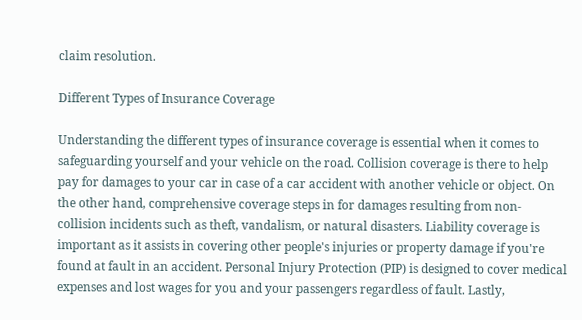claim resolution.

Different Types of Insurance Coverage

Understanding the different types of insurance coverage is essential when it comes to safeguarding yourself and your vehicle on the road. Collision coverage is there to help pay for damages to your car in case of a car accident with another vehicle or object. On the other hand, comprehensive coverage steps in for damages resulting from non-collision incidents such as theft, vandalism, or natural disasters. Liability coverage is important as it assists in covering other people's injuries or property damage if you're found at fault in an accident. Personal Injury Protection (PIP) is designed to cover medical expenses and lost wages for you and your passengers regardless of fault. Lastly,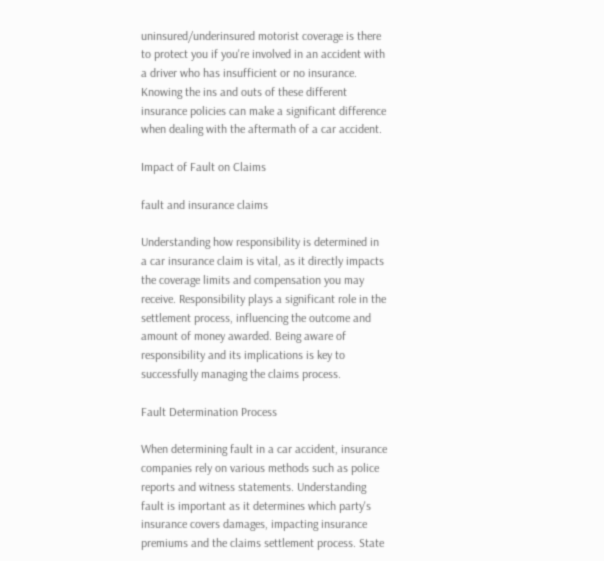uninsured/underinsured motorist coverage is there to protect you if you're involved in an accident with a driver who has insufficient or no insurance. Knowing the ins and outs of these different insurance policies can make a significant difference when dealing with the aftermath of a car accident.

Impact of Fault on Claims

fault and insurance claims

Understanding how responsibility is determined in a car insurance claim is vital, as it directly impacts the coverage limits and compensation you may receive. Responsibility plays a significant role in the settlement process, influencing the outcome and amount of money awarded. Being aware of responsibility and its implications is key to successfully managing the claims process.

Fault Determination Process

When determining fault in a car accident, insurance companies rely on various methods such as police reports and witness statements. Understanding fault is important as it determines which party's insurance covers damages, impacting insurance premiums and the claims settlement process. State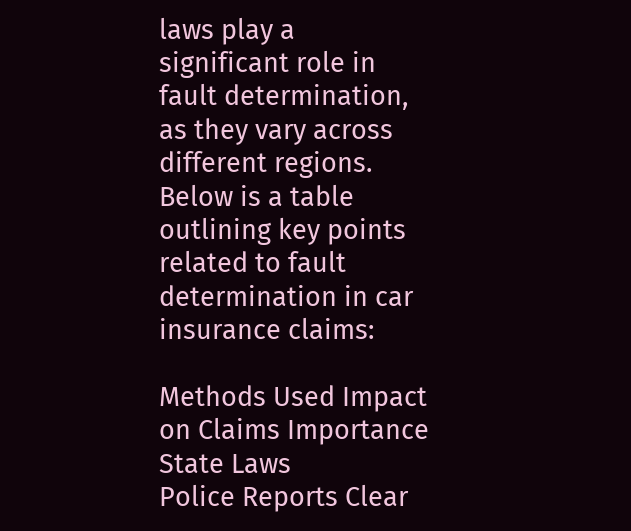laws play a significant role in fault determination, as they vary across different regions. Below is a table outlining key points related to fault determination in car insurance claims:

Methods Used Impact on Claims Importance State Laws
Police Reports Clear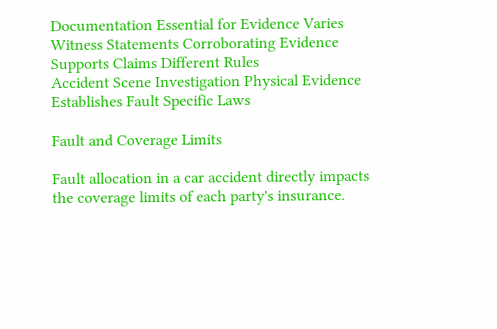Documentation Essential for Evidence Varies
Witness Statements Corroborating Evidence Supports Claims Different Rules
Accident Scene Investigation Physical Evidence Establishes Fault Specific Laws

Fault and Coverage Limits

Fault allocation in a car accident directly impacts the coverage limits of each party's insurance.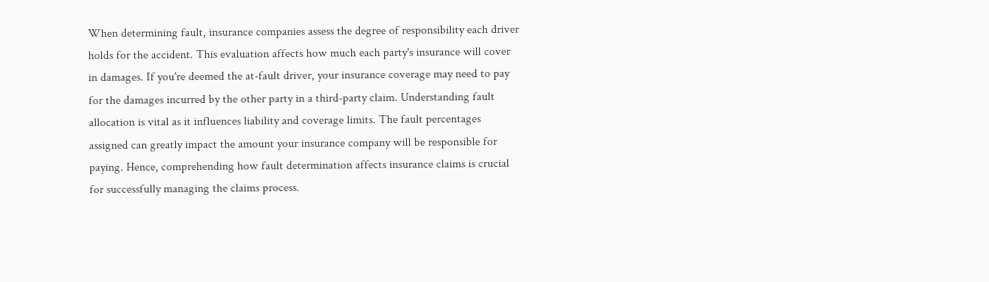When determining fault, insurance companies assess the degree of responsibility each driver holds for the accident. This evaluation affects how much each party's insurance will cover in damages. If you're deemed the at-fault driver, your insurance coverage may need to pay for the damages incurred by the other party in a third-party claim. Understanding fault allocation is vital as it influences liability and coverage limits. The fault percentages assigned can greatly impact the amount your insurance company will be responsible for paying. Hence, comprehending how fault determination affects insurance claims is crucial for successfully managing the claims process.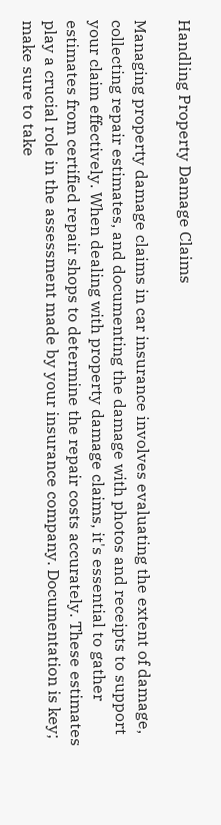Handling Property Damage Claims

Managing property damage claims in car insurance involves evaluating the extent of damage, collecting repair estimates, and documenting the damage with photos and receipts to support your claim effectively. When dealing with property damage claims, it's essential to gather estimates from certified repair shops to determine the repair costs accurately. These estimates play a crucial role in the assessment made by your insurance company. Documentation is key; make sure to take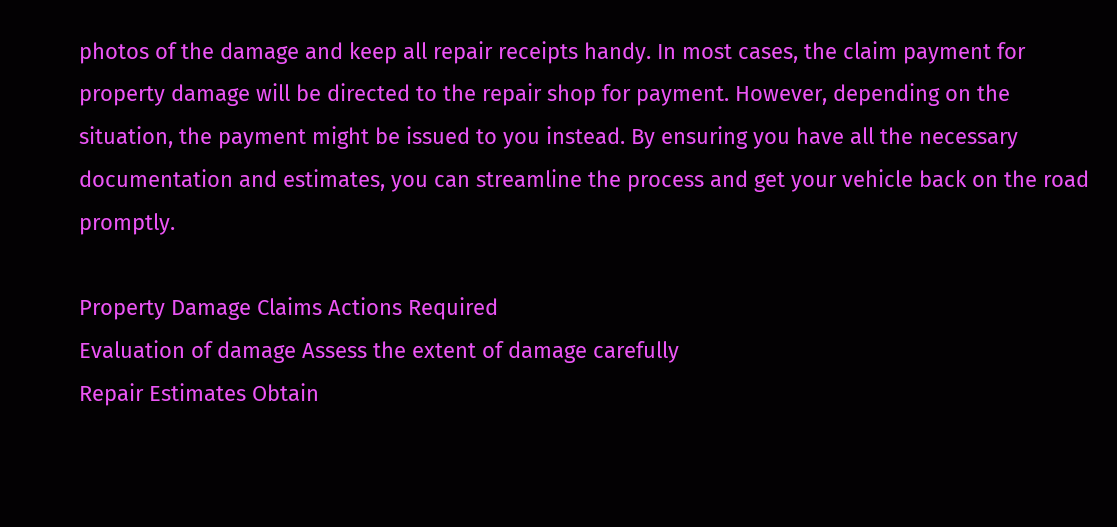photos of the damage and keep all repair receipts handy. In most cases, the claim payment for property damage will be directed to the repair shop for payment. However, depending on the situation, the payment might be issued to you instead. By ensuring you have all the necessary documentation and estimates, you can streamline the process and get your vehicle back on the road promptly.

Property Damage Claims Actions Required
Evaluation of damage Assess the extent of damage carefully
Repair Estimates Obtain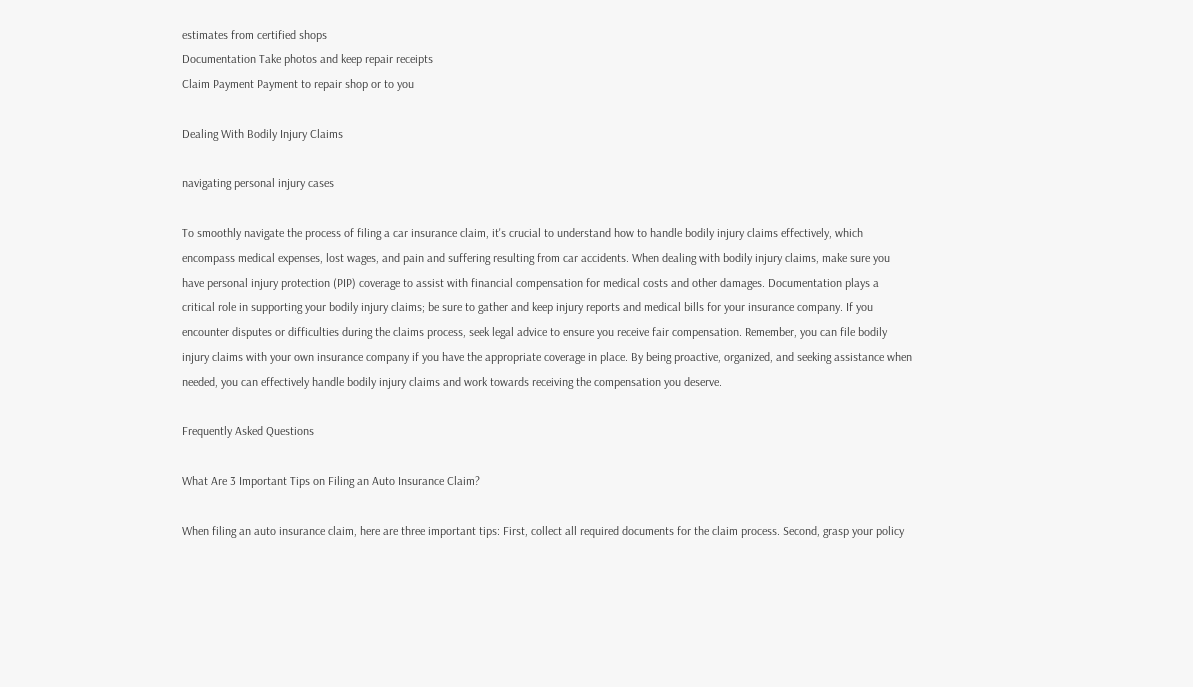estimates from certified shops
Documentation Take photos and keep repair receipts
Claim Payment Payment to repair shop or to you

Dealing With Bodily Injury Claims

navigating personal injury cases

To smoothly navigate the process of filing a car insurance claim, it's crucial to understand how to handle bodily injury claims effectively, which encompass medical expenses, lost wages, and pain and suffering resulting from car accidents. When dealing with bodily injury claims, make sure you have personal injury protection (PIP) coverage to assist with financial compensation for medical costs and other damages. Documentation plays a critical role in supporting your bodily injury claims; be sure to gather and keep injury reports and medical bills for your insurance company. If you encounter disputes or difficulties during the claims process, seek legal advice to ensure you receive fair compensation. Remember, you can file bodily injury claims with your own insurance company if you have the appropriate coverage in place. By being proactive, organized, and seeking assistance when needed, you can effectively handle bodily injury claims and work towards receiving the compensation you deserve.

Frequently Asked Questions

What Are 3 Important Tips on Filing an Auto Insurance Claim?

When filing an auto insurance claim, here are three important tips: First, collect all required documents for the claim process. Second, grasp your policy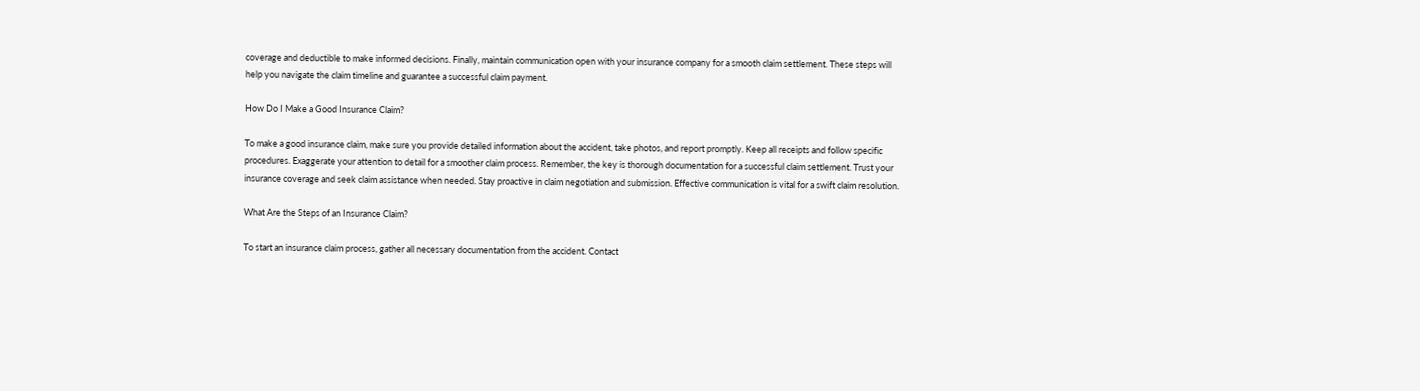coverage and deductible to make informed decisions. Finally, maintain communication open with your insurance company for a smooth claim settlement. These steps will help you navigate the claim timeline and guarantee a successful claim payment.

How Do I Make a Good Insurance Claim?

To make a good insurance claim, make sure you provide detailed information about the accident, take photos, and report promptly. Keep all receipts and follow specific procedures. Exaggerate your attention to detail for a smoother claim process. Remember, the key is thorough documentation for a successful claim settlement. Trust your insurance coverage and seek claim assistance when needed. Stay proactive in claim negotiation and submission. Effective communication is vital for a swift claim resolution.

What Are the Steps of an Insurance Claim?

To start an insurance claim process, gather all necessary documentation from the accident. Contact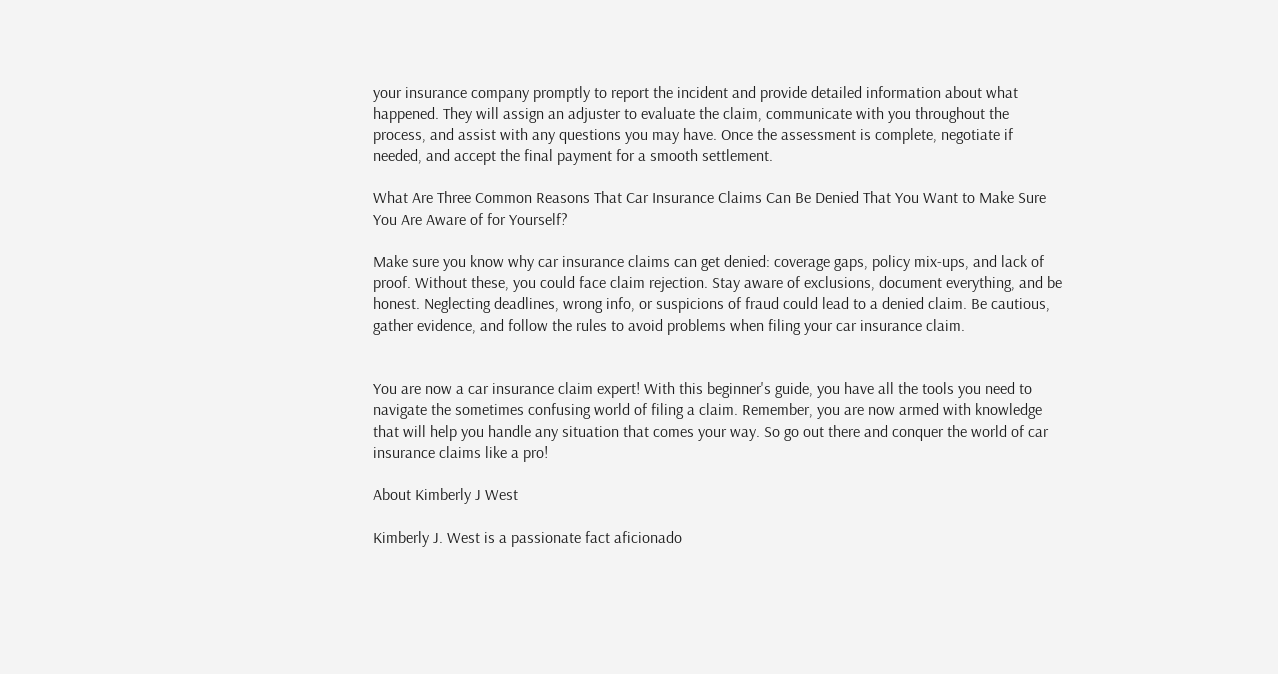your insurance company promptly to report the incident and provide detailed information about what happened. They will assign an adjuster to evaluate the claim, communicate with you throughout the process, and assist with any questions you may have. Once the assessment is complete, negotiate if needed, and accept the final payment for a smooth settlement.

What Are Three Common Reasons That Car Insurance Claims Can Be Denied That You Want to Make Sure You Are Aware of for Yourself?

Make sure you know why car insurance claims can get denied: coverage gaps, policy mix-ups, and lack of proof. Without these, you could face claim rejection. Stay aware of exclusions, document everything, and be honest. Neglecting deadlines, wrong info, or suspicions of fraud could lead to a denied claim. Be cautious, gather evidence, and follow the rules to avoid problems when filing your car insurance claim.


You are now a car insurance claim expert! With this beginner's guide, you have all the tools you need to navigate the sometimes confusing world of filing a claim. Remember, you are now armed with knowledge that will help you handle any situation that comes your way. So go out there and conquer the world of car insurance claims like a pro!

About Kimberly J West

Kimberly J. West is a passionate fact aficionado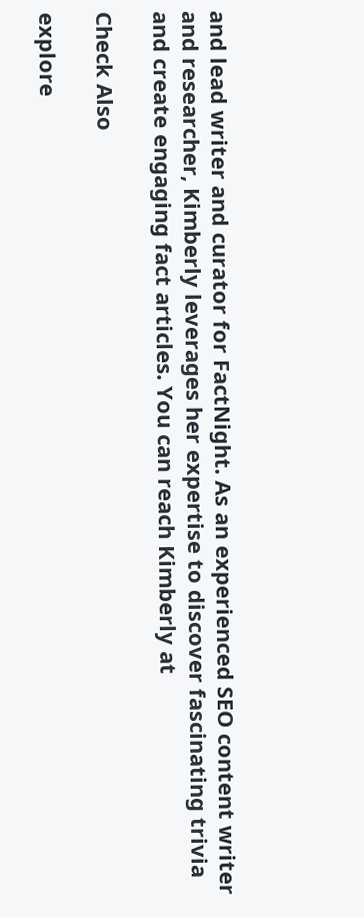and lead writer and curator for FactNight. As an experienced SEO content writer and researcher, Kimberly leverages her expertise to discover fascinating trivia and create engaging fact articles. You can reach Kimberly at

Check Also

explore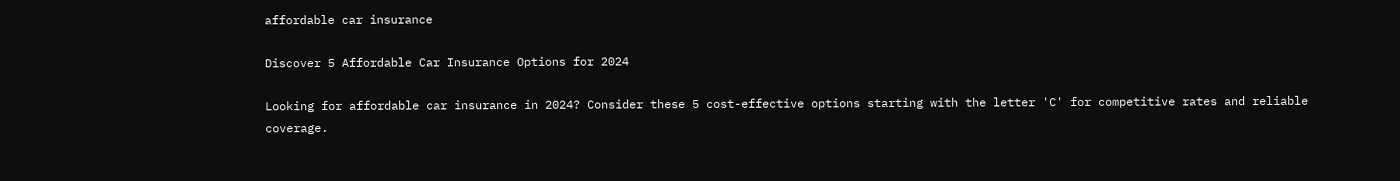affordable car insurance

Discover 5 Affordable Car Insurance Options for 2024

Looking for affordable car insurance in 2024? Consider these 5 cost-effective options starting with the letter 'C' for competitive rates and reliable coverage.